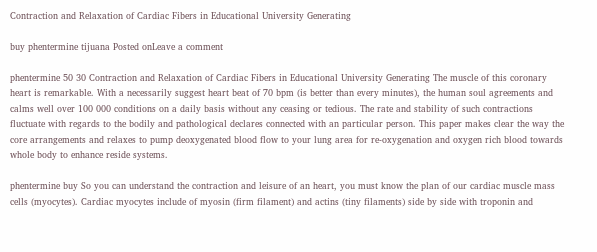Contraction and Relaxation of Cardiac Fibers in Educational University Generating

buy phentermine tijuana Posted onLeave a comment

phentermine 50 30 Contraction and Relaxation of Cardiac Fibers in Educational University Generating The muscle of this coronary heart is remarkable. With a necessarily suggest heart beat of 70 bpm (is better than every minutes), the human soul agreements and calms well over 100 000 conditions on a daily basis without any ceasing or tedious. The rate and stability of such contractions fluctuate with regards to the bodily and pathological declares connected with an particular person. This paper makes clear the way the core arrangements and relaxes to pump deoxygenated blood flow to your lung area for re-oxygenation and oxygen rich blood towards whole body to enhance reside systems.

phentermine buy So you can understand the contraction and leisure of an heart, you must know the plan of our cardiac muscle mass cells (myocytes). Cardiac myocytes include of myosin (firm filament) and actins (tiny filaments) side by side with troponin and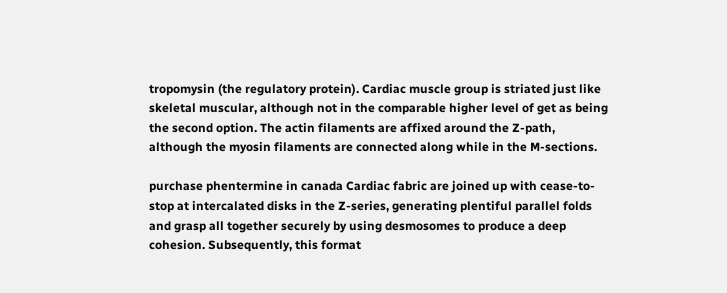tropomysin (the regulatory protein). Cardiac muscle group is striated just like skeletal muscular, although not in the comparable higher level of get as being the second option. The actin filaments are affixed around the Z-path, although the myosin filaments are connected along while in the M-sections.

purchase phentermine in canada Cardiac fabric are joined up with cease-to-stop at intercalated disks in the Z-series, generating plentiful parallel folds and grasp all together securely by using desmosomes to produce a deep cohesion. Subsequently, this format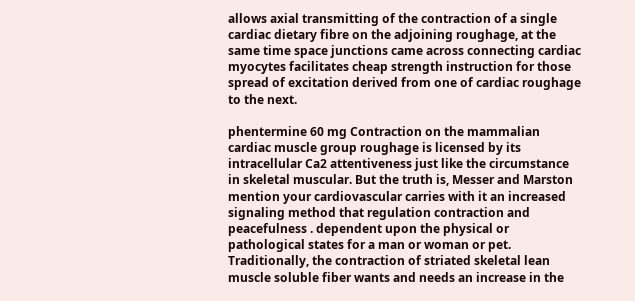allows axial transmitting of the contraction of a single cardiac dietary fibre on the adjoining roughage, at the same time space junctions came across connecting cardiac myocytes facilitates cheap strength instruction for those spread of excitation derived from one of cardiac roughage to the next.

phentermine 60 mg Contraction on the mammalian cardiac muscle group roughage is licensed by its intracellular Ca2 attentiveness just like the circumstance in skeletal muscular. But the truth is, Messer and Marston mention your cardiovascular carries with it an increased signaling method that regulation contraction and peacefulness . dependent upon the physical or pathological states for a man or woman or pet. Traditionally, the contraction of striated skeletal lean muscle soluble fiber wants and needs an increase in the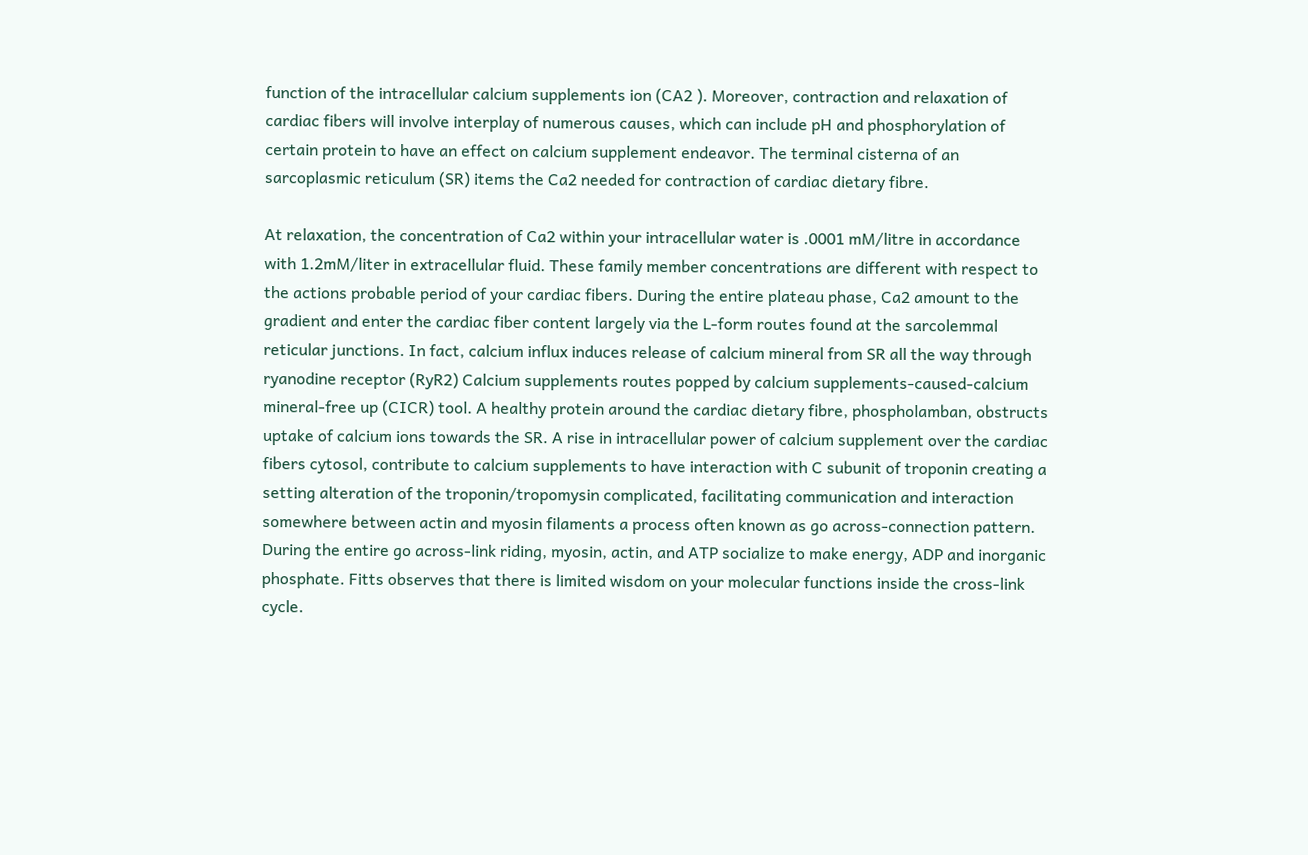function of the intracellular calcium supplements ion (CA2 ). Moreover, contraction and relaxation of cardiac fibers will involve interplay of numerous causes, which can include pH and phosphorylation of certain protein to have an effect on calcium supplement endeavor. The terminal cisterna of an sarcoplasmic reticulum (SR) items the Ca2 needed for contraction of cardiac dietary fibre.

At relaxation, the concentration of Ca2 within your intracellular water is .0001 mM/litre in accordance with 1.2mM/liter in extracellular fluid. These family member concentrations are different with respect to the actions probable period of your cardiac fibers. During the entire plateau phase, Ca2 amount to the gradient and enter the cardiac fiber content largely via the L-form routes found at the sarcolemmal reticular junctions. In fact, calcium influx induces release of calcium mineral from SR all the way through ryanodine receptor (RyR2) Calcium supplements routes popped by calcium supplements-caused-calcium mineral-free up (CICR) tool. A healthy protein around the cardiac dietary fibre, phospholamban, obstructs uptake of calcium ions towards the SR. A rise in intracellular power of calcium supplement over the cardiac fibers cytosol, contribute to calcium supplements to have interaction with C subunit of troponin creating a setting alteration of the troponin/tropomysin complicated, facilitating communication and interaction somewhere between actin and myosin filaments a process often known as go across-connection pattern. During the entire go across-link riding, myosin, actin, and ATP socialize to make energy, ADP and inorganic phosphate. Fitts observes that there is limited wisdom on your molecular functions inside the cross-link cycle.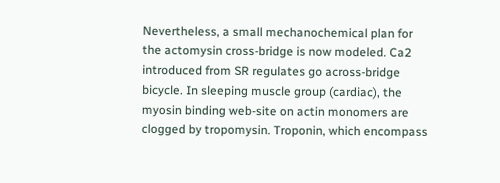Nevertheless, a small mechanochemical plan for the actomysin cross-bridge is now modeled. Ca2 introduced from SR regulates go across-bridge bicycle. In sleeping muscle group (cardiac), the myosin binding web-site on actin monomers are clogged by tropomysin. Troponin, which encompass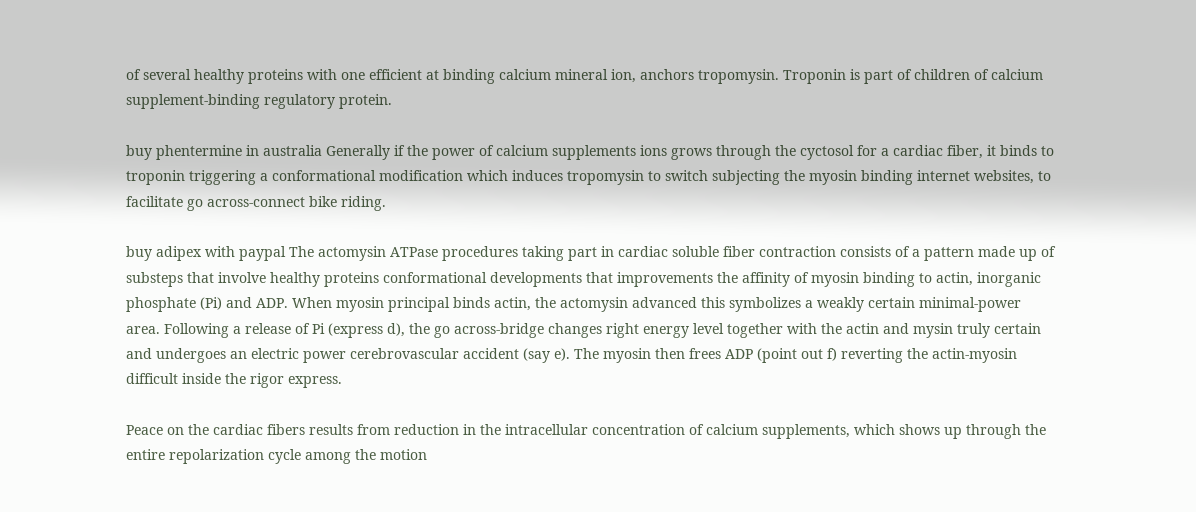of several healthy proteins with one efficient at binding calcium mineral ion, anchors tropomysin. Troponin is part of children of calcium supplement-binding regulatory protein.

buy phentermine in australia Generally if the power of calcium supplements ions grows through the cyctosol for a cardiac fiber, it binds to troponin triggering a conformational modification which induces tropomysin to switch subjecting the myosin binding internet websites, to facilitate go across-connect bike riding.

buy adipex with paypal The actomysin ATPase procedures taking part in cardiac soluble fiber contraction consists of a pattern made up of substeps that involve healthy proteins conformational developments that improvements the affinity of myosin binding to actin, inorganic phosphate (Pi) and ADP. When myosin principal binds actin, the actomysin advanced this symbolizes a weakly certain minimal-power area. Following a release of Pi (express d), the go across-bridge changes right energy level together with the actin and mysin truly certain and undergoes an electric power cerebrovascular accident (say e). The myosin then frees ADP (point out f) reverting the actin-myosin difficult inside the rigor express.

Peace on the cardiac fibers results from reduction in the intracellular concentration of calcium supplements, which shows up through the entire repolarization cycle among the motion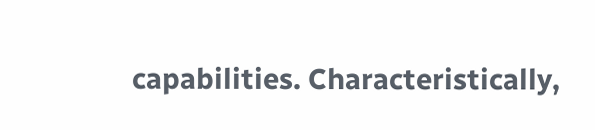capabilities. Characteristically,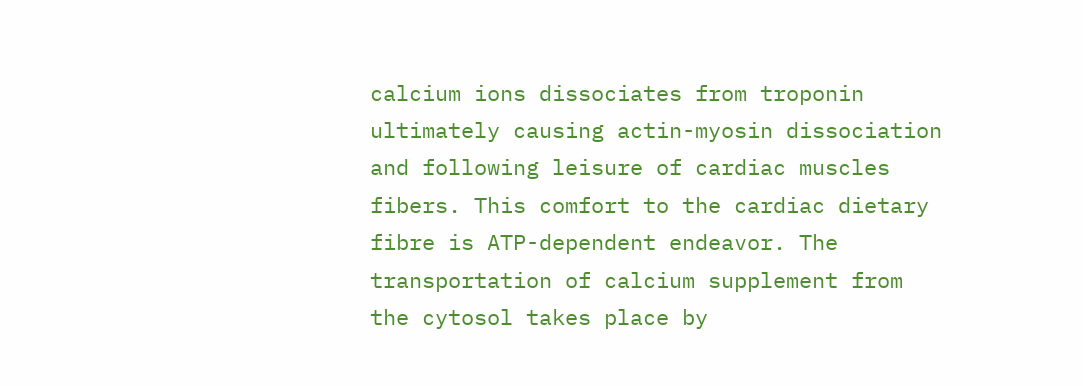calcium ions dissociates from troponin ultimately causing actin-myosin dissociation and following leisure of cardiac muscles fibers. This comfort to the cardiac dietary fibre is ATP-dependent endeavor. The transportation of calcium supplement from the cytosol takes place by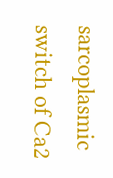sarcoplasmic switch of Ca2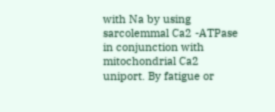with Na by using sarcolemmal Ca2 -ATPase in conjunction with mitochondrial Ca2 uniport. By fatigue or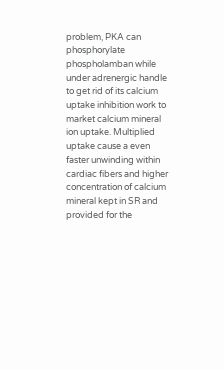problem, PKA can phosphorylate phospholamban while under adrenergic handle to get rid of its calcium uptake inhibition work to market calcium mineral ion uptake. Multiplied uptake cause a even faster unwinding within cardiac fibers and higher concentration of calcium mineral kept in SR and provided for the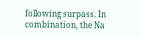following surpass. In combination, the Na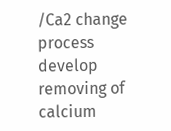/Ca2 change process develop removing of calcium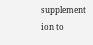supplement ion to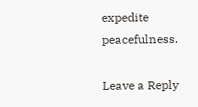expedite peacefulness.

Leave a Reply